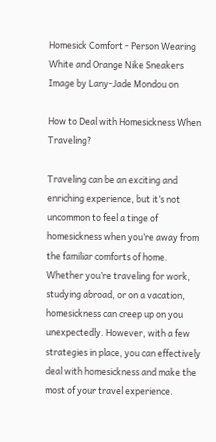Homesick Comfort - Person Wearing White and Orange Nike Sneakers
Image by Lany-Jade Mondou on

How to Deal with Homesickness When Traveling?

Traveling can be an exciting and enriching experience, but it’s not uncommon to feel a tinge of homesickness when you’re away from the familiar comforts of home. Whether you’re traveling for work, studying abroad, or on a vacation, homesickness can creep up on you unexpectedly. However, with a few strategies in place, you can effectively deal with homesickness and make the most of your travel experience.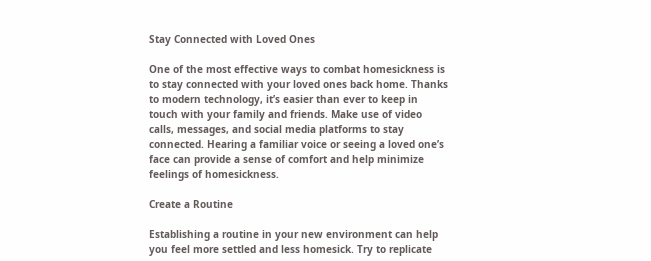Stay Connected with Loved Ones

One of the most effective ways to combat homesickness is to stay connected with your loved ones back home. Thanks to modern technology, it’s easier than ever to keep in touch with your family and friends. Make use of video calls, messages, and social media platforms to stay connected. Hearing a familiar voice or seeing a loved one’s face can provide a sense of comfort and help minimize feelings of homesickness.

Create a Routine

Establishing a routine in your new environment can help you feel more settled and less homesick. Try to replicate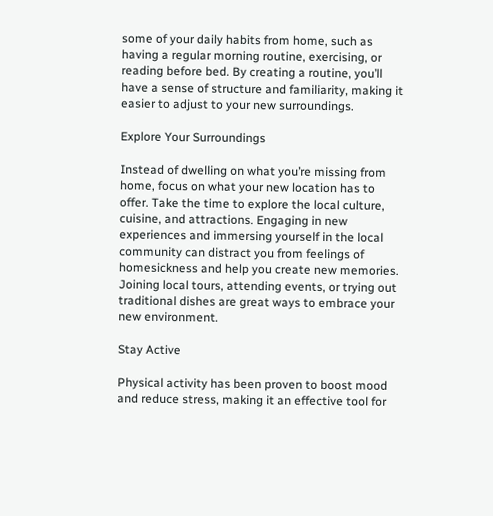some of your daily habits from home, such as having a regular morning routine, exercising, or reading before bed. By creating a routine, you’ll have a sense of structure and familiarity, making it easier to adjust to your new surroundings.

Explore Your Surroundings

Instead of dwelling on what you’re missing from home, focus on what your new location has to offer. Take the time to explore the local culture, cuisine, and attractions. Engaging in new experiences and immersing yourself in the local community can distract you from feelings of homesickness and help you create new memories. Joining local tours, attending events, or trying out traditional dishes are great ways to embrace your new environment.

Stay Active

Physical activity has been proven to boost mood and reduce stress, making it an effective tool for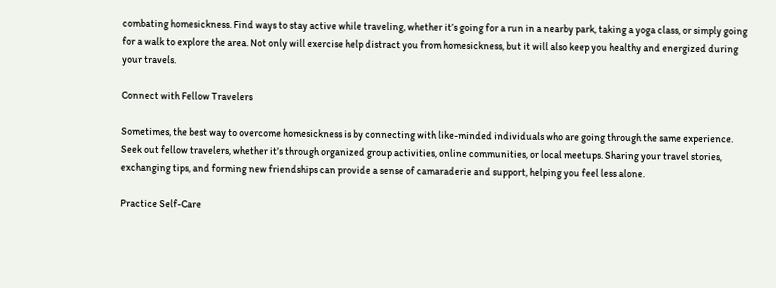combating homesickness. Find ways to stay active while traveling, whether it’s going for a run in a nearby park, taking a yoga class, or simply going for a walk to explore the area. Not only will exercise help distract you from homesickness, but it will also keep you healthy and energized during your travels.

Connect with Fellow Travelers

Sometimes, the best way to overcome homesickness is by connecting with like-minded individuals who are going through the same experience. Seek out fellow travelers, whether it’s through organized group activities, online communities, or local meetups. Sharing your travel stories, exchanging tips, and forming new friendships can provide a sense of camaraderie and support, helping you feel less alone.

Practice Self-Care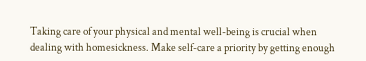Taking care of your physical and mental well-being is crucial when dealing with homesickness. Make self-care a priority by getting enough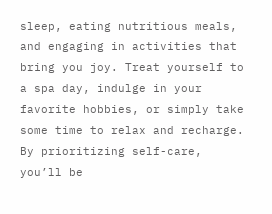sleep, eating nutritious meals, and engaging in activities that bring you joy. Treat yourself to a spa day, indulge in your favorite hobbies, or simply take some time to relax and recharge. By prioritizing self-care, you’ll be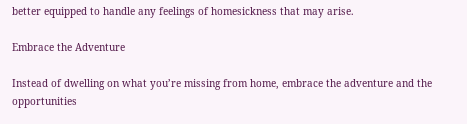better equipped to handle any feelings of homesickness that may arise.

Embrace the Adventure

Instead of dwelling on what you’re missing from home, embrace the adventure and the opportunities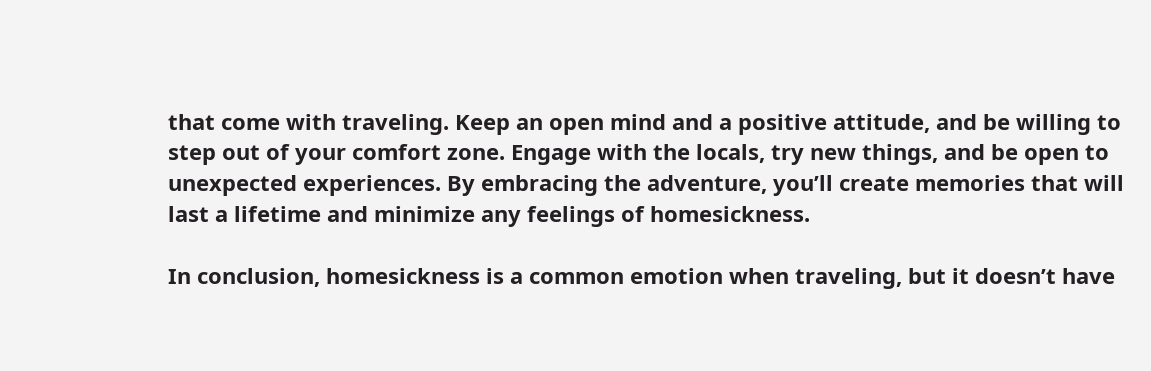that come with traveling. Keep an open mind and a positive attitude, and be willing to step out of your comfort zone. Engage with the locals, try new things, and be open to unexpected experiences. By embracing the adventure, you’ll create memories that will last a lifetime and minimize any feelings of homesickness.

In conclusion, homesickness is a common emotion when traveling, but it doesn’t have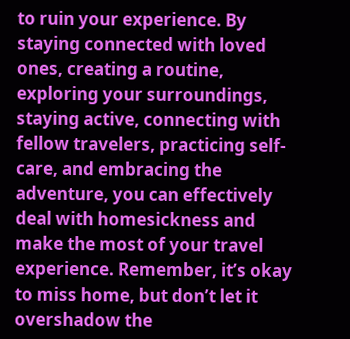to ruin your experience. By staying connected with loved ones, creating a routine, exploring your surroundings, staying active, connecting with fellow travelers, practicing self-care, and embracing the adventure, you can effectively deal with homesickness and make the most of your travel experience. Remember, it’s okay to miss home, but don’t let it overshadow the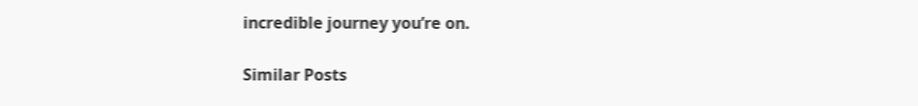incredible journey you’re on.

Similar Posts